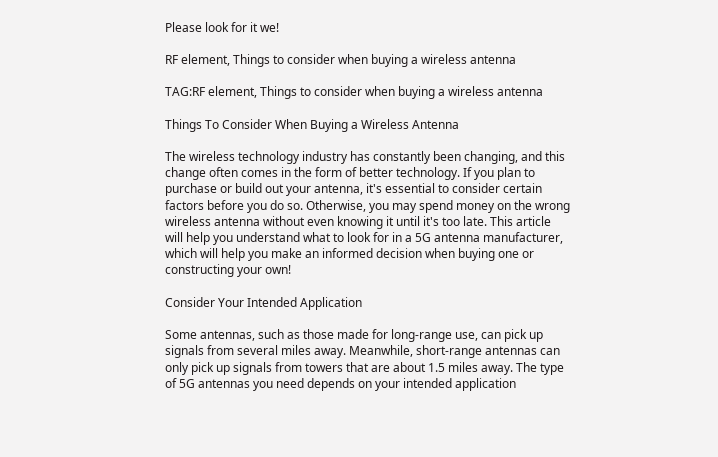Please look for it we!

RF element, Things to consider when buying a wireless antenna

TAG:RF element, Things to consider when buying a wireless antenna

Things To Consider When Buying a Wireless Antenna

The wireless technology industry has constantly been changing, and this change often comes in the form of better technology. If you plan to purchase or build out your antenna, it's essential to consider certain factors before you do so. Otherwise, you may spend money on the wrong wireless antenna without even knowing it until it's too late. This article will help you understand what to look for in a 5G antenna manufacturer, which will help you make an informed decision when buying one or constructing your own!

Consider Your Intended Application

Some antennas, such as those made for long-range use, can pick up signals from several miles away. Meanwhile, short-range antennas can only pick up signals from towers that are about 1.5 miles away. The type of 5G antennas you need depends on your intended application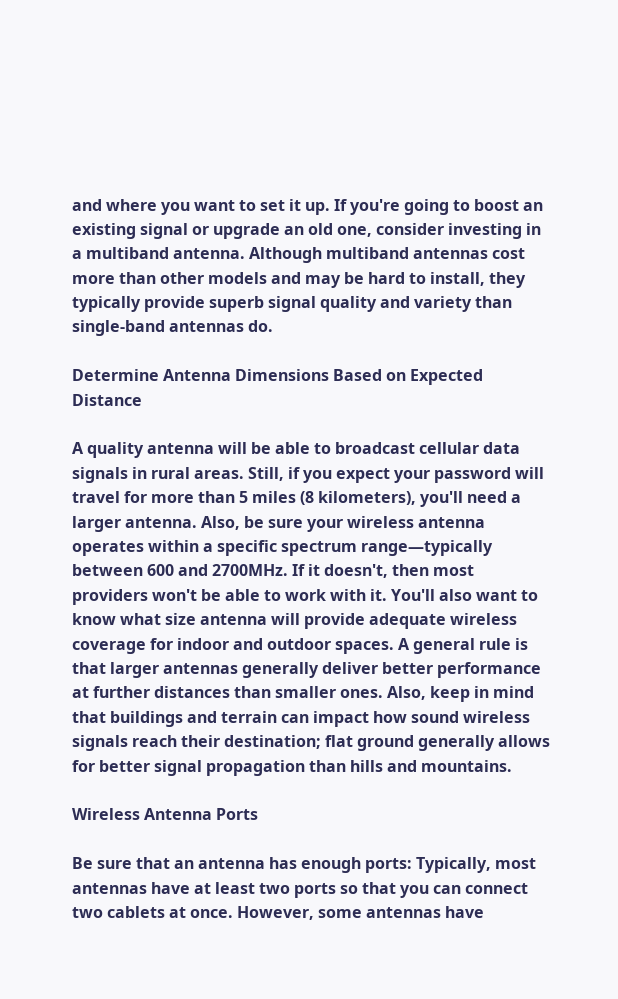and where you want to set it up. If you're going to boost an existing signal or upgrade an old one, consider investing in a multiband antenna. Although multiband antennas cost more than other models and may be hard to install, they typically provide superb signal quality and variety than single-band antennas do.

Determine Antenna Dimensions Based on Expected Distance

A quality antenna will be able to broadcast cellular data signals in rural areas. Still, if you expect your password will travel for more than 5 miles (8 kilometers), you'll need a larger antenna. Also, be sure your wireless antenna operates within a specific spectrum range—typically between 600 and 2700MHz. If it doesn't, then most providers won't be able to work with it. You'll also want to know what size antenna will provide adequate wireless coverage for indoor and outdoor spaces. A general rule is that larger antennas generally deliver better performance at further distances than smaller ones. Also, keep in mind that buildings and terrain can impact how sound wireless signals reach their destination; flat ground generally allows for better signal propagation than hills and mountains.

Wireless Antenna Ports

Be sure that an antenna has enough ports: Typically, most antennas have at least two ports so that you can connect two cablets at once. However, some antennas have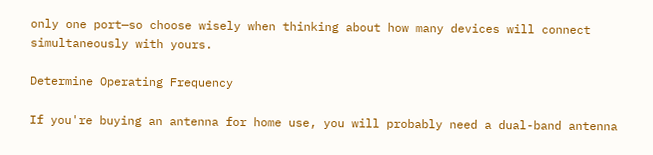only one port—so choose wisely when thinking about how many devices will connect simultaneously with yours.

Determine Operating Frequency

If you're buying an antenna for home use, you will probably need a dual-band antenna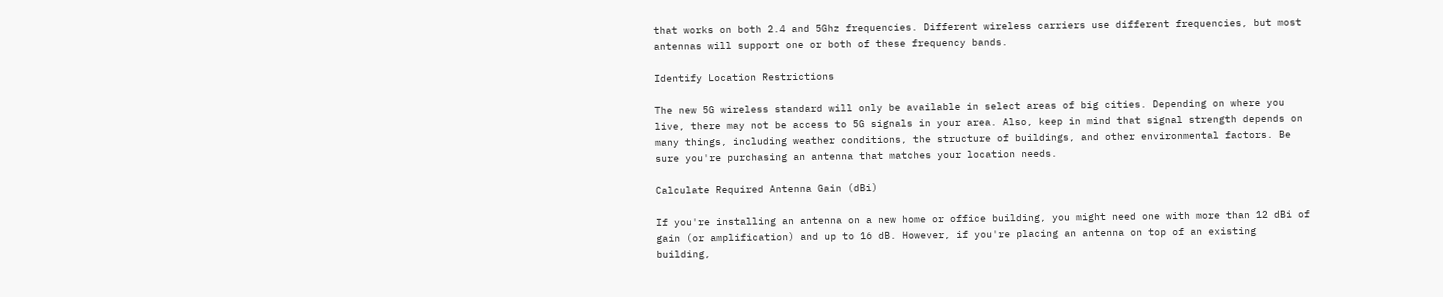that works on both 2.4 and 5Ghz frequencies. Different wireless carriers use different frequencies, but most antennas will support one or both of these frequency bands.

Identify Location Restrictions

The new 5G wireless standard will only be available in select areas of big cities. Depending on where you live, there may not be access to 5G signals in your area. Also, keep in mind that signal strength depends on many things, including weather conditions, the structure of buildings, and other environmental factors. Be sure you're purchasing an antenna that matches your location needs.

Calculate Required Antenna Gain (dBi)

If you're installing an antenna on a new home or office building, you might need one with more than 12 dBi of gain (or amplification) and up to 16 dB. However, if you're placing an antenna on top of an existing building,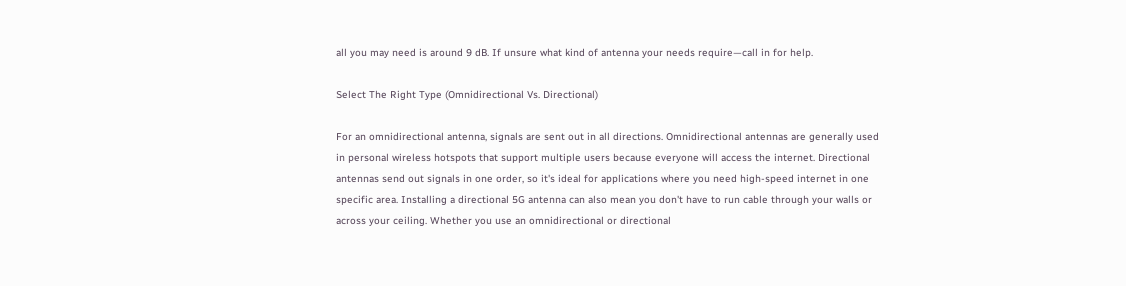all you may need is around 9 dB. If unsure what kind of antenna your needs require—call in for help.

Select The Right Type (Omnidirectional Vs. Directional)

For an omnidirectional antenna, signals are sent out in all directions. Omnidirectional antennas are generally used in personal wireless hotspots that support multiple users because everyone will access the internet. Directional antennas send out signals in one order, so it's ideal for applications where you need high-speed internet in one specific area. Installing a directional 5G antenna can also mean you don't have to run cable through your walls or across your ceiling. Whether you use an omnidirectional or directional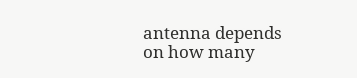antenna depends on how many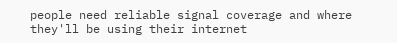people need reliable signal coverage and where they'll be using their internet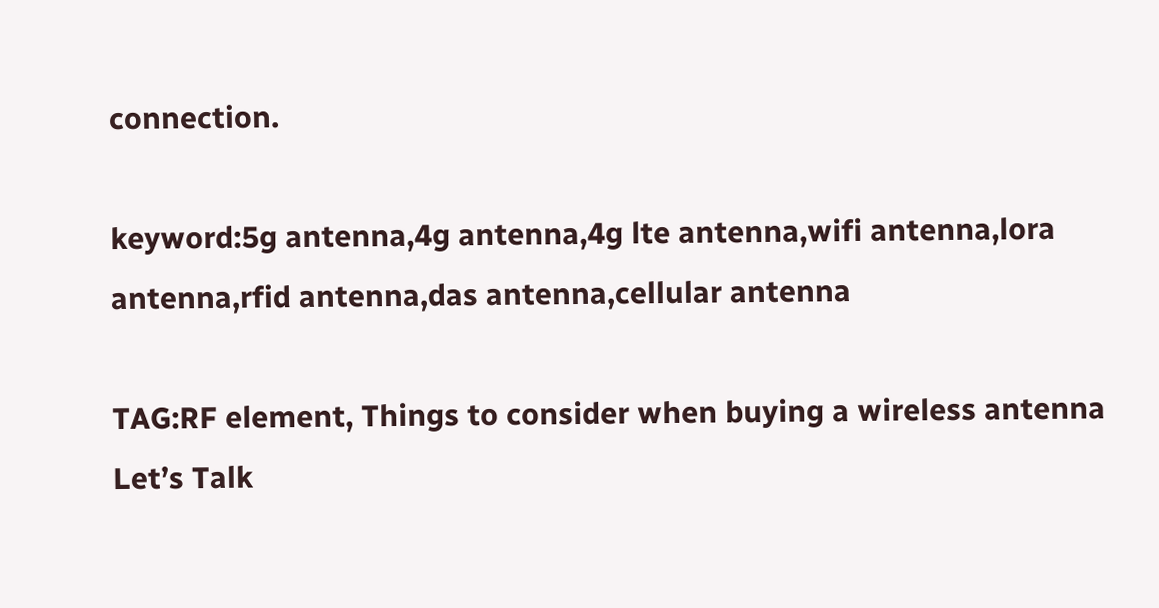connection.

keyword:5g antenna,4g antenna,4g lte antenna,wifi antenna,lora antenna,rfid antenna,das antenna,cellular antenna

TAG:RF element, Things to consider when buying a wireless antenna
Let’s Talk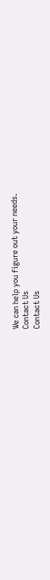We can help you figure out your needs.
Contact Us
Contact Us